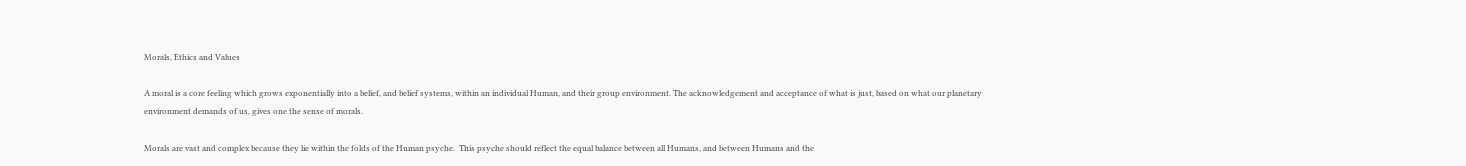Morals, Ethics and Values

A moral is a core feeling which grows exponentially into a belief, and belief systems, within an individual Human, and their group environment. The acknowledgement and acceptance of what is just, based on what our planetary environment demands of us, gives one the sense of morals.

Morals are vast and complex because they lie within the folds of the Human psyche.  This psyche should reflect the equal balance between all Humans, and between Humans and the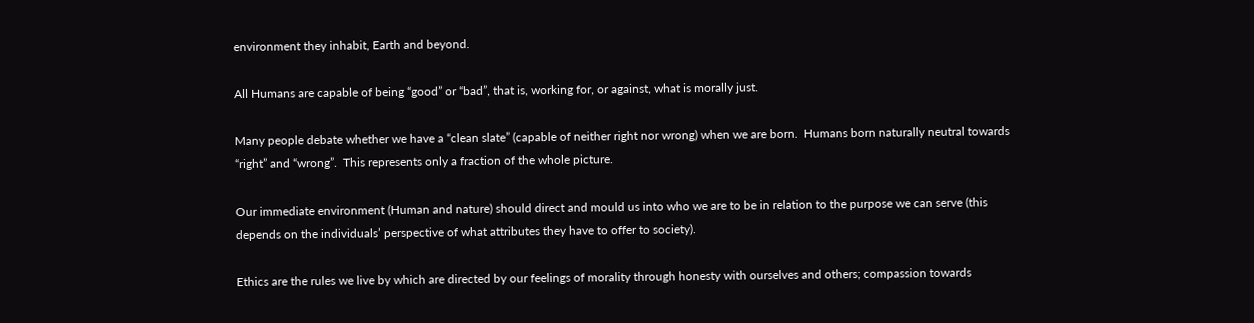environment they inhabit, Earth and beyond.

All Humans are capable of being “good” or “bad”, that is, working for, or against, what is morally just.

Many people debate whether we have a “clean slate” (capable of neither right nor wrong) when we are born.  Humans born naturally neutral towards “right” and “wrong”.  This represents only a fraction of the whole picture.

Our immediate environment (Human and nature) should direct and mould us into who we are to be in relation to the purpose we can serve (this depends on the individuals’ perspective of what attributes they have to offer to society).

Ethics are the rules we live by which are directed by our feelings of morality through honesty with ourselves and others; compassion towards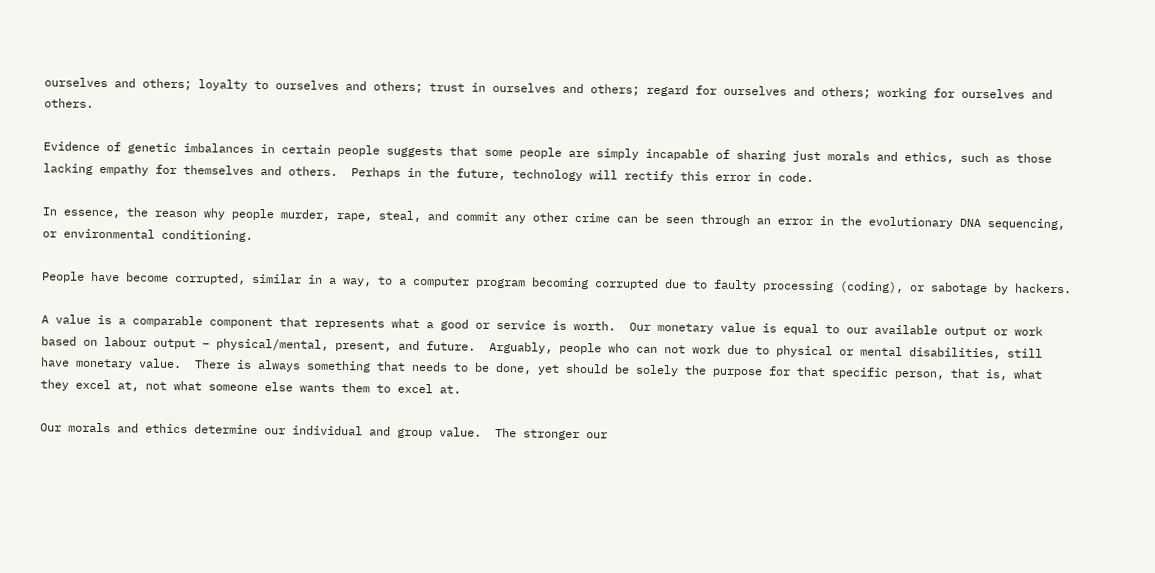ourselves and others; loyalty to ourselves and others; trust in ourselves and others; regard for ourselves and others; working for ourselves and others.

Evidence of genetic imbalances in certain people suggests that some people are simply incapable of sharing just morals and ethics, such as those lacking empathy for themselves and others.  Perhaps in the future, technology will rectify this error in code.

In essence, the reason why people murder, rape, steal, and commit any other crime can be seen through an error in the evolutionary DNA sequencing, or environmental conditioning.

People have become corrupted, similar in a way, to a computer program becoming corrupted due to faulty processing (coding), or sabotage by hackers.

A value is a comparable component that represents what a good or service is worth.  Our monetary value is equal to our available output or work based on labour output – physical/mental, present, and future.  Arguably, people who can not work due to physical or mental disabilities, still have monetary value.  There is always something that needs to be done, yet should be solely the purpose for that specific person, that is, what they excel at, not what someone else wants them to excel at.

Our morals and ethics determine our individual and group value.  The stronger our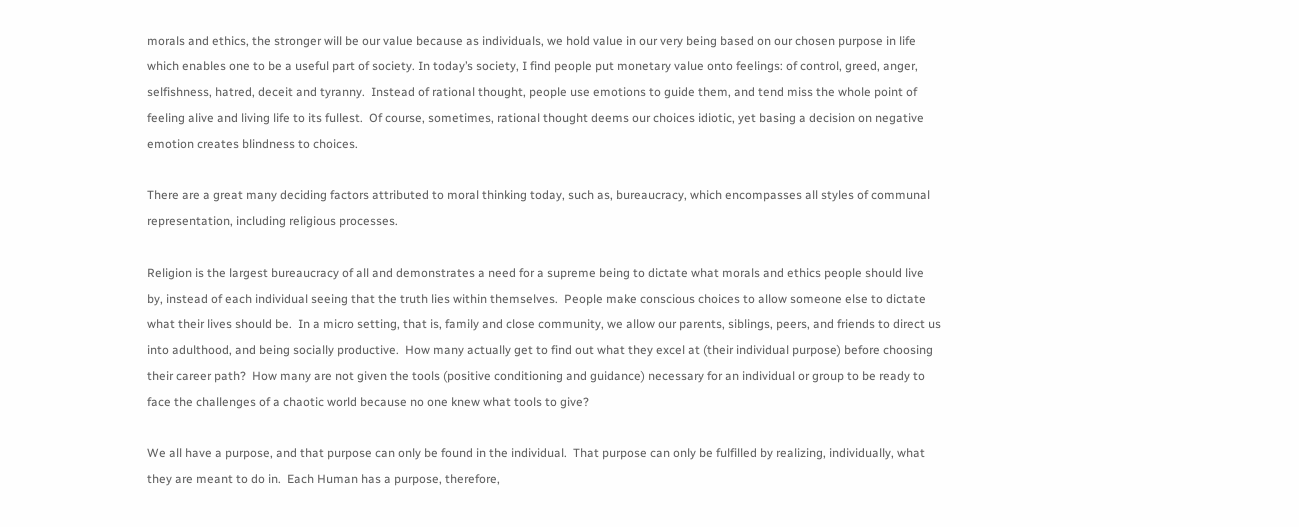morals and ethics, the stronger will be our value because as individuals, we hold value in our very being based on our chosen purpose in life which enables one to be a useful part of society. In today’s society, I find people put monetary value onto feelings: of control, greed, anger, selfishness, hatred, deceit and tyranny.  Instead of rational thought, people use emotions to guide them, and tend miss the whole point of feeling alive and living life to its fullest.  Of course, sometimes, rational thought deems our choices idiotic, yet basing a decision on negative emotion creates blindness to choices.

There are a great many deciding factors attributed to moral thinking today, such as, bureaucracy, which encompasses all styles of communal representation, including religious processes.

Religion is the largest bureaucracy of all and demonstrates a need for a supreme being to dictate what morals and ethics people should live by, instead of each individual seeing that the truth lies within themselves.  People make conscious choices to allow someone else to dictate what their lives should be.  In a micro setting, that is, family and close community, we allow our parents, siblings, peers, and friends to direct us into adulthood, and being socially productive.  How many actually get to find out what they excel at (their individual purpose) before choosing their career path?  How many are not given the tools (positive conditioning and guidance) necessary for an individual or group to be ready to face the challenges of a chaotic world because no one knew what tools to give?

We all have a purpose, and that purpose can only be found in the individual.  That purpose can only be fulfilled by realizing, individually, what they are meant to do in.  Each Human has a purpose, therefore,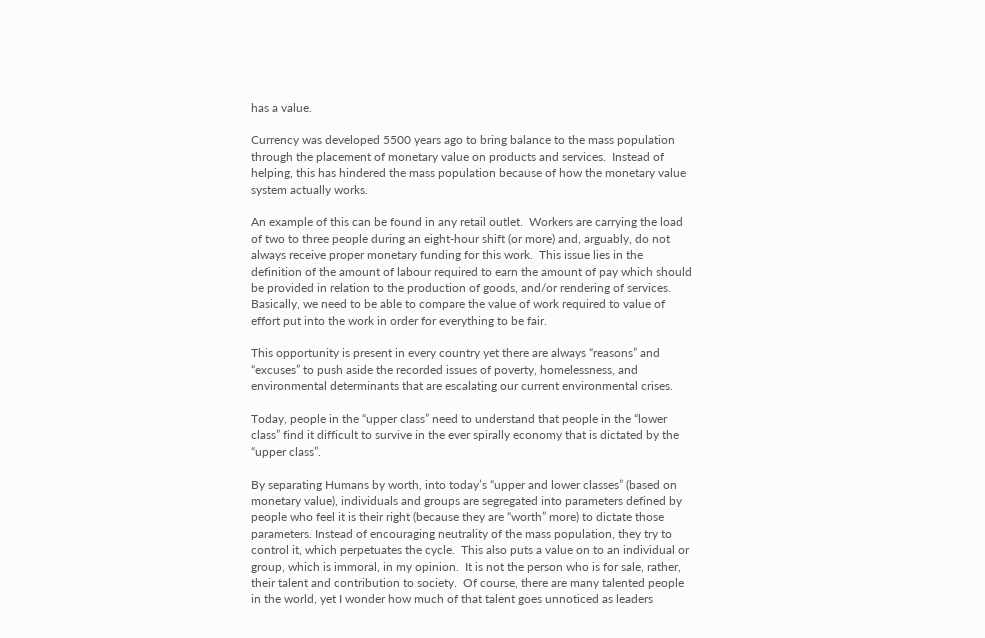has a value.

Currency was developed 5500 years ago to bring balance to the mass population through the placement of monetary value on products and services.  Instead of helping, this has hindered the mass population because of how the monetary value system actually works.

An example of this can be found in any retail outlet.  Workers are carrying the load of two to three people during an eight-hour shift (or more) and, arguably, do not always receive proper monetary funding for this work.  This issue lies in the definition of the amount of labour required to earn the amount of pay which should be provided in relation to the production of goods, and/or rendering of services.  Basically, we need to be able to compare the value of work required to value of effort put into the work in order for everything to be fair.

This opportunity is present in every country yet there are always “reasons” and “excuses” to push aside the recorded issues of poverty, homelessness, and environmental determinants that are escalating our current environmental crises.

Today, people in the “upper class” need to understand that people in the “lower class” find it difficult to survive in the ever spirally economy that is dictated by the “upper class”.

By separating Humans by worth, into today’s “upper and lower classes” (based on monetary value), individuals and groups are segregated into parameters defined by people who feel it is their right (because they are “worth” more) to dictate those parameters. Instead of encouraging neutrality of the mass population, they try to control it, which perpetuates the cycle.  This also puts a value on to an individual or group, which is immoral, in my opinion.  It is not the person who is for sale, rather, their talent and contribution to society.  Of course, there are many talented people in the world, yet I wonder how much of that talent goes unnoticed as leaders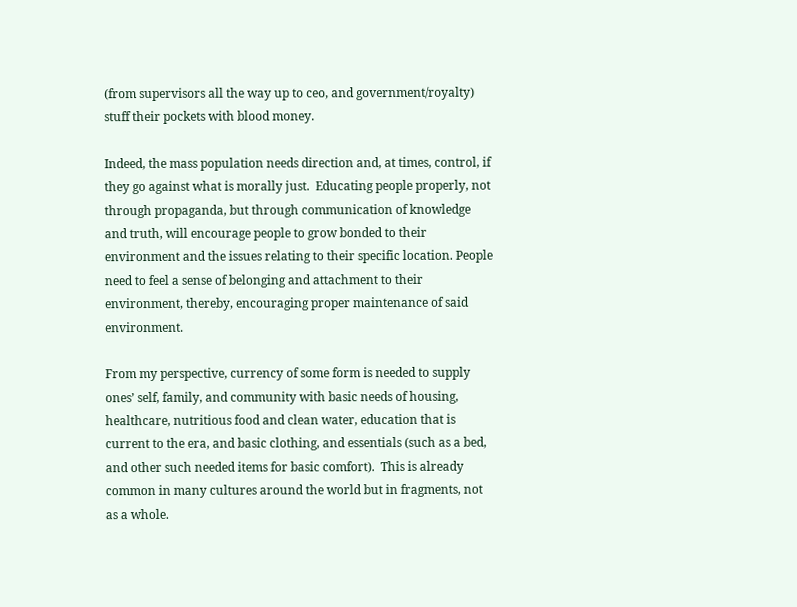(from supervisors all the way up to ceo, and government/royalty) stuff their pockets with blood money.

Indeed, the mass population needs direction and, at times, control, if they go against what is morally just.  Educating people properly, not through propaganda, but through communication of knowledge and truth, will encourage people to grow bonded to their environment and the issues relating to their specific location. People need to feel a sense of belonging and attachment to their environment, thereby, encouraging proper maintenance of said environment.

From my perspective, currency of some form is needed to supply ones’ self, family, and community with basic needs of housing, healthcare, nutritious food and clean water, education that is current to the era, and basic clothing, and essentials (such as a bed, and other such needed items for basic comfort).  This is already common in many cultures around the world but in fragments, not as a whole.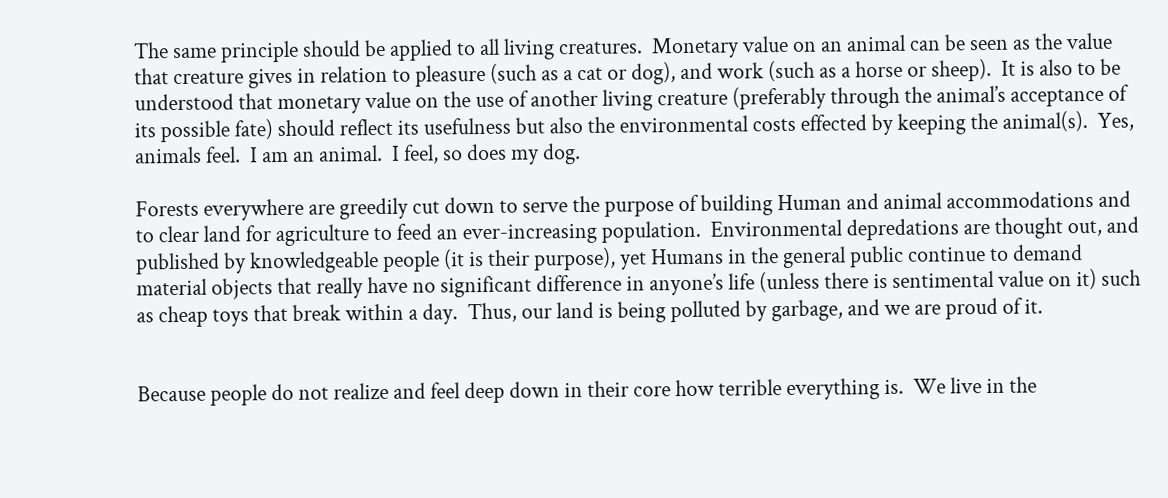The same principle should be applied to all living creatures.  Monetary value on an animal can be seen as the value that creature gives in relation to pleasure (such as a cat or dog), and work (such as a horse or sheep).  It is also to be understood that monetary value on the use of another living creature (preferably through the animal’s acceptance of its possible fate) should reflect its usefulness but also the environmental costs effected by keeping the animal(s).  Yes, animals feel.  I am an animal.  I feel, so does my dog.

Forests everywhere are greedily cut down to serve the purpose of building Human and animal accommodations and to clear land for agriculture to feed an ever-increasing population.  Environmental depredations are thought out, and published by knowledgeable people (it is their purpose), yet Humans in the general public continue to demand material objects that really have no significant difference in anyone’s life (unless there is sentimental value on it) such as cheap toys that break within a day.  Thus, our land is being polluted by garbage, and we are proud of it.


Because people do not realize and feel deep down in their core how terrible everything is.  We live in the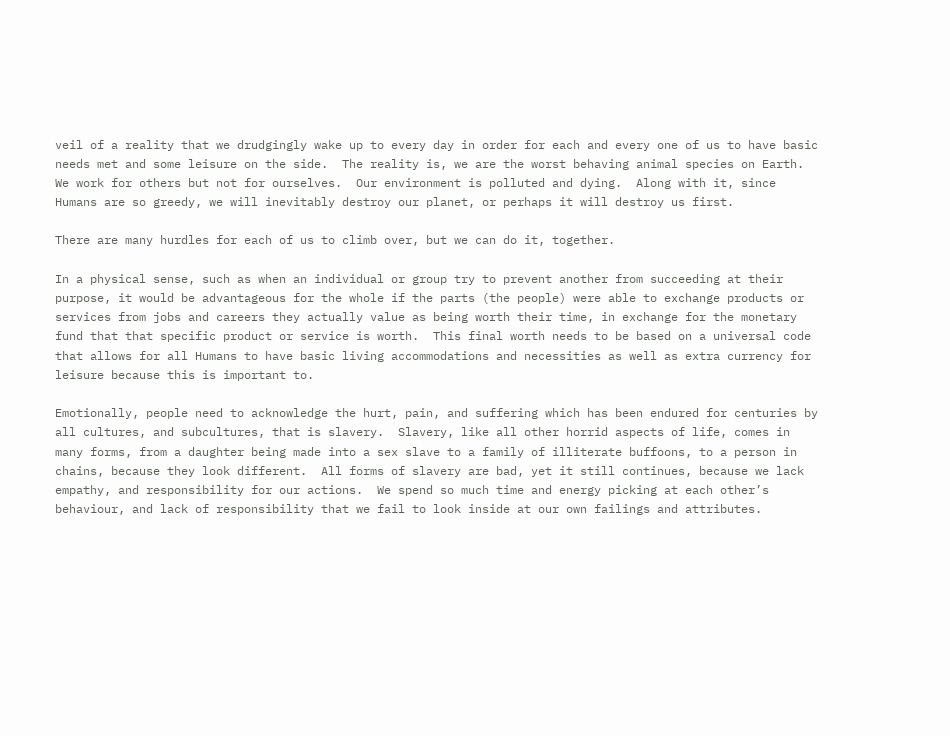veil of a reality that we drudgingly wake up to every day in order for each and every one of us to have basic needs met and some leisure on the side.  The reality is, we are the worst behaving animal species on Earth.  We work for others but not for ourselves.  Our environment is polluted and dying.  Along with it, since Humans are so greedy, we will inevitably destroy our planet, or perhaps it will destroy us first.

There are many hurdles for each of us to climb over, but we can do it, together.

In a physical sense, such as when an individual or group try to prevent another from succeeding at their purpose, it would be advantageous for the whole if the parts (the people) were able to exchange products or services from jobs and careers they actually value as being worth their time, in exchange for the monetary fund that that specific product or service is worth.  This final worth needs to be based on a universal code that allows for all Humans to have basic living accommodations and necessities as well as extra currency for leisure because this is important to.

Emotionally, people need to acknowledge the hurt, pain, and suffering which has been endured for centuries by all cultures, and subcultures, that is slavery.  Slavery, like all other horrid aspects of life, comes in many forms, from a daughter being made into a sex slave to a family of illiterate buffoons, to a person in chains, because they look different.  All forms of slavery are bad, yet it still continues, because we lack empathy, and responsibility for our actions.  We spend so much time and energy picking at each other’s behaviour, and lack of responsibility that we fail to look inside at our own failings and attributes.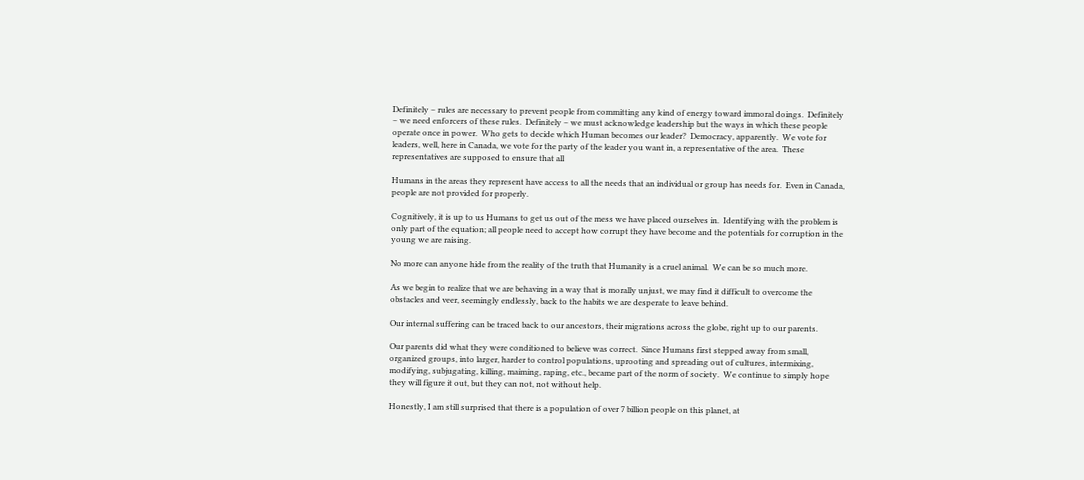Definitely – rules are necessary to prevent people from committing any kind of energy toward immoral doings.  Definitely – we need enforcers of these rules.  Definitely – we must acknowledge leadership but the ways in which these people operate once in power.  Who gets to decide which Human becomes our leader?  Democracy, apparently.  We vote for leaders, well, here in Canada, we vote for the party of the leader you want in, a representative of the area.  These representatives are supposed to ensure that all

Humans in the areas they represent have access to all the needs that an individual or group has needs for.  Even in Canada, people are not provided for properly.

Cognitively, it is up to us Humans to get us out of the mess we have placed ourselves in.  Identifying with the problem is only part of the equation; all people need to accept how corrupt they have become and the potentials for corruption in the young we are raising.

No more can anyone hide from the reality of the truth that Humanity is a cruel animal.  We can be so much more.

As we begin to realize that we are behaving in a way that is morally unjust, we may find it difficult to overcome the obstacles and veer, seemingly endlessly, back to the habits we are desperate to leave behind.

Our internal suffering can be traced back to our ancestors, their migrations across the globe, right up to our parents.

Our parents did what they were conditioned to believe was correct.  Since Humans first stepped away from small, organized groups, into larger, harder to control populations, uprooting and spreading out of cultures, intermixing, modifying, subjugating, killing, maiming, raping, etc., became part of the norm of society.  We continue to simply hope they will figure it out, but they can not, not without help.

Honestly, I am still surprised that there is a population of over 7 billion people on this planet, at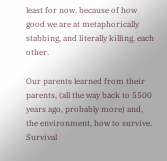least for now, because of how good we are at metaphorically stabbing, and literally killing, each other.

Our parents learned from their parents, (all the way back to 5500 years ago, probably more) and, the environment, how to survive.  Survival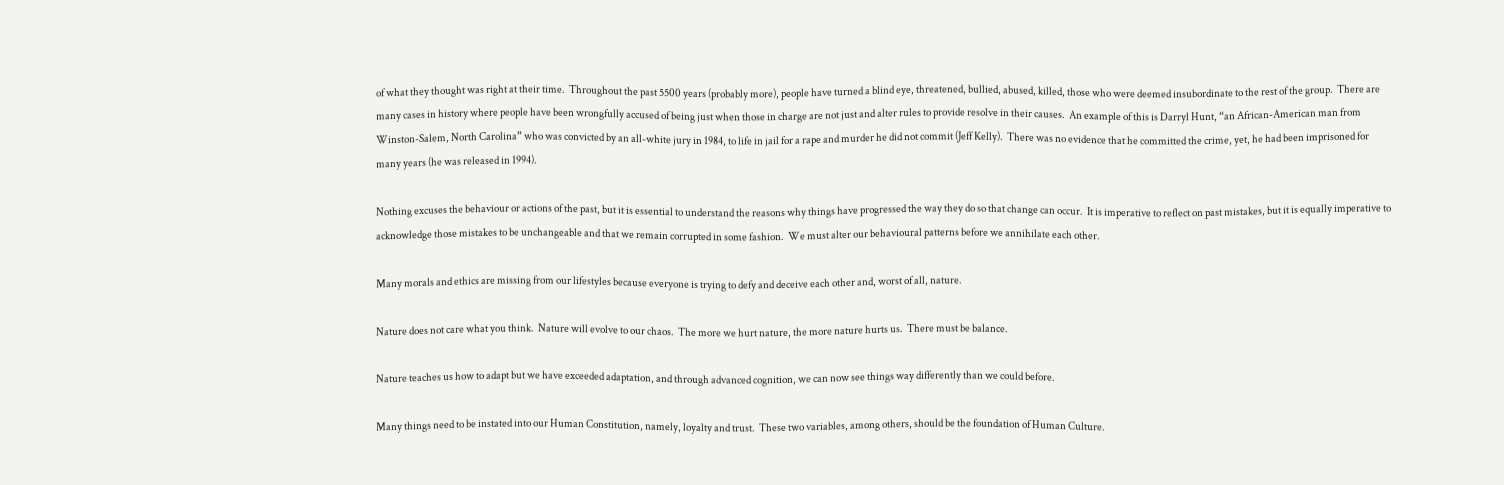of what they thought was right at their time.  Throughout the past 5500 years (probably more), people have turned a blind eye, threatened, bullied, abused, killed, those who were deemed insubordinate to the rest of the group.  There are many cases in history where people have been wrongfully accused of being just when those in charge are not just and alter rules to provide resolve in their causes.  An example of this is Darryl Hunt, “an African-American man from Winston-Salem, North Carolina” who was convicted by an all-white jury in 1984, to life in jail for a rape and murder he did not commit (Jeff Kelly).  There was no evidence that he committed the crime, yet, he had been imprisoned for many years (he was released in 1994).

Nothing excuses the behaviour or actions of the past, but it is essential to understand the reasons why things have progressed the way they do so that change can occur.  It is imperative to reflect on past mistakes, but it is equally imperative to acknowledge those mistakes to be unchangeable and that we remain corrupted in some fashion.  We must alter our behavioural patterns before we annihilate each other.

Many morals and ethics are missing from our lifestyles because everyone is trying to defy and deceive each other and, worst of all, nature.

Nature does not care what you think.  Nature will evolve to our chaos.  The more we hurt nature, the more nature hurts us.  There must be balance.

Nature teaches us how to adapt but we have exceeded adaptation, and through advanced cognition, we can now see things way differently than we could before.

Many things need to be instated into our Human Constitution, namely, loyalty and trust.  These two variables, among others, should be the foundation of Human Culture.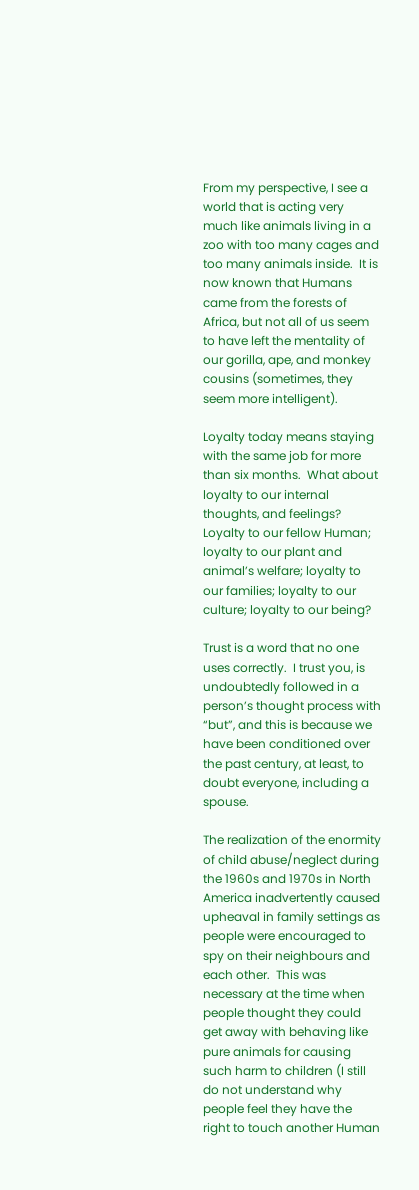From my perspective, I see a world that is acting very much like animals living in a zoo with too many cages and too many animals inside.  It is now known that Humans came from the forests of Africa, but not all of us seem to have left the mentality of our gorilla, ape, and monkey cousins (sometimes, they seem more intelligent).

Loyalty today means staying with the same job for more than six months.  What about loyalty to our internal thoughts, and feelings?  Loyalty to our fellow Human; loyalty to our plant and animal’s welfare; loyalty to our families; loyalty to our culture; loyalty to our being?

Trust is a word that no one uses correctly.  I trust you, is undoubtedly followed in a person’s thought process with “but”, and this is because we have been conditioned over the past century, at least, to doubt everyone, including a spouse.

The realization of the enormity of child abuse/neglect during the 1960s and 1970s in North America inadvertently caused upheaval in family settings as people were encouraged to spy on their neighbours and each other.  This was necessary at the time when people thought they could get away with behaving like pure animals for causing such harm to children (I still do not understand why people feel they have the right to touch another Human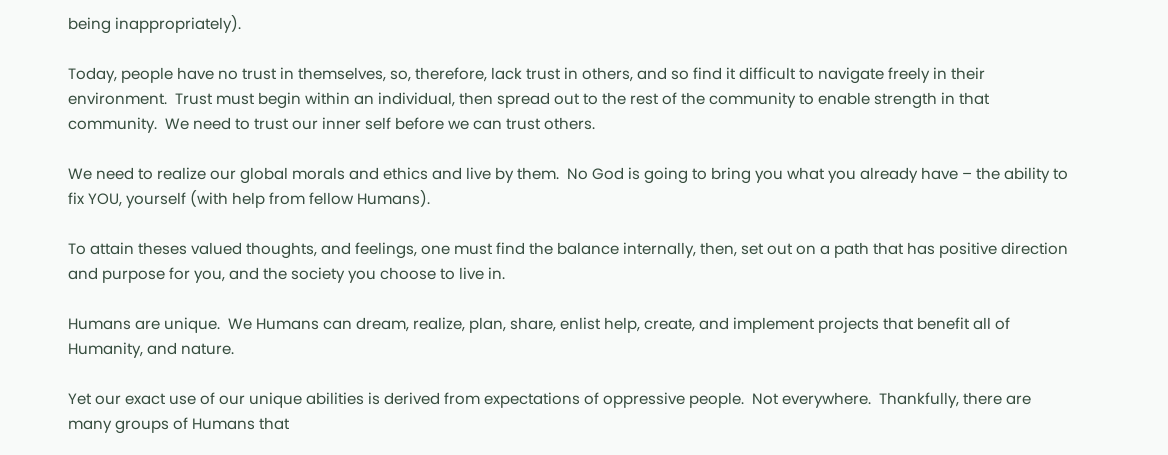being inappropriately).

Today, people have no trust in themselves, so, therefore, lack trust in others, and so find it difficult to navigate freely in their environment.  Trust must begin within an individual, then spread out to the rest of the community to enable strength in that community.  We need to trust our inner self before we can trust others.

We need to realize our global morals and ethics and live by them.  No God is going to bring you what you already have – the ability to fix YOU, yourself (with help from fellow Humans).

To attain theses valued thoughts, and feelings, one must find the balance internally, then, set out on a path that has positive direction and purpose for you, and the society you choose to live in.

Humans are unique.  We Humans can dream, realize, plan, share, enlist help, create, and implement projects that benefit all of Humanity, and nature.

Yet our exact use of our unique abilities is derived from expectations of oppressive people.  Not everywhere.  Thankfully, there are many groups of Humans that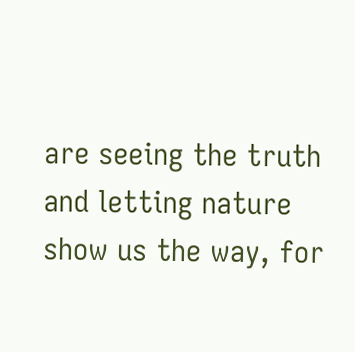are seeing the truth and letting nature show us the way, for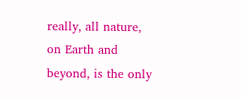really, all nature, on Earth and beyond, is the only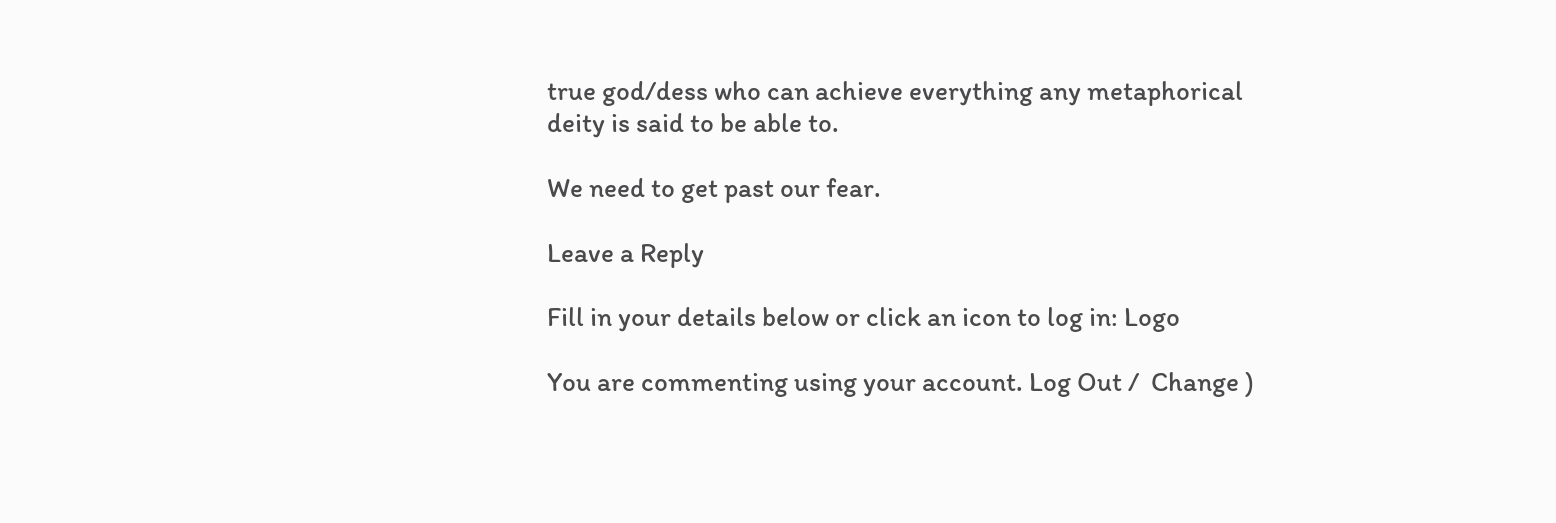true god/dess who can achieve everything any metaphorical deity is said to be able to.

We need to get past our fear.

Leave a Reply

Fill in your details below or click an icon to log in: Logo

You are commenting using your account. Log Out /  Change )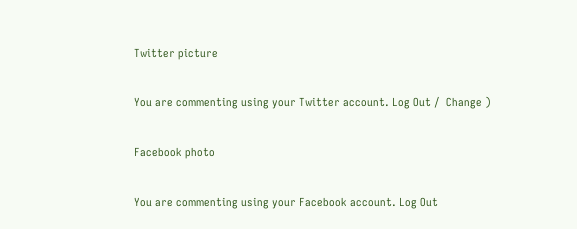Twitter picture

You are commenting using your Twitter account. Log Out /  Change )

Facebook photo

You are commenting using your Facebook account. Log Out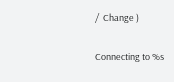/  Change )

Connecting to %s